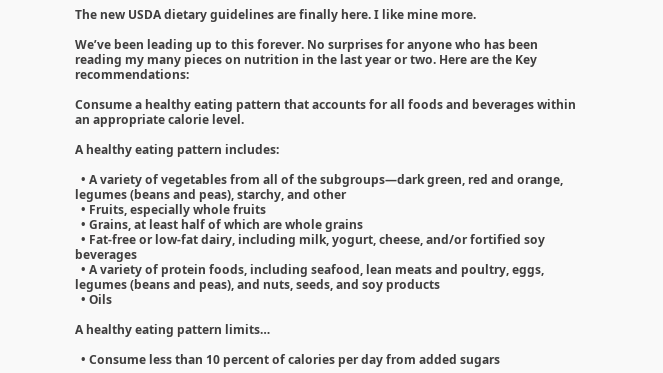The new USDA dietary guidelines are finally here. I like mine more.

We’ve been leading up to this forever. No surprises for anyone who has been reading my many pieces on nutrition in the last year or two. Here are the Key recommendations:

Consume a healthy eating pattern that accounts for all foods and beverages within an appropriate calorie level.

A healthy eating pattern includes:

  • A variety of vegetables from all of the subgroups—dark green, red and orange, legumes (beans and peas), starchy, and other
  • Fruits, especially whole fruits
  • Grains, at least half of which are whole grains
  • Fat-free or low-fat dairy, including milk, yogurt, cheese, and/or fortified soy beverages
  • A variety of protein foods, including seafood, lean meats and poultry, eggs, legumes (beans and peas), and nuts, seeds, and soy products
  • Oils

A healthy eating pattern limits…

  • Consume less than 10 percent of calories per day from added sugars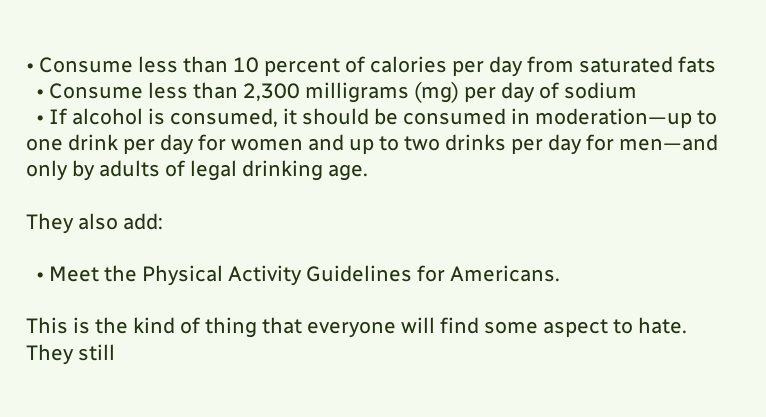• Consume less than 10 percent of calories per day from saturated fats
  • Consume less than 2,300 milligrams (mg) per day of sodium
  • If alcohol is consumed, it should be consumed in moderation—up to one drink per day for women and up to two drinks per day for men—and only by adults of legal drinking age.

They also add:

  • Meet the Physical Activity Guidelines for Americans.

This is the kind of thing that everyone will find some aspect to hate. They still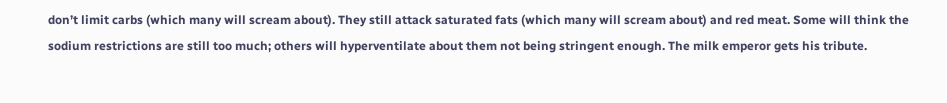don’t limit carbs (which many will scream about). They still attack saturated fats (which many will scream about) and red meat. Some will think the sodium restrictions are still too much; others will hyperventilate about them not being stringent enough. The milk emperor gets his tribute.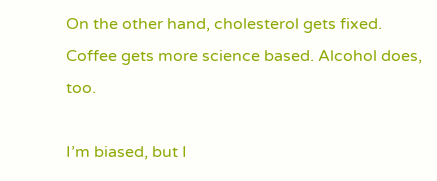On the other hand, cholesterol gets fixed. Coffee gets more science based. Alcohol does, too.

I’m biased, but I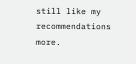still like my recommendations more.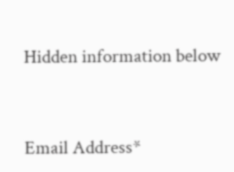Hidden information below


Email Address*